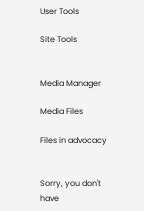User Tools

Site Tools


Media Manager

Media Files

Files in advocacy


Sorry, you don't have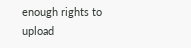enough rights to upload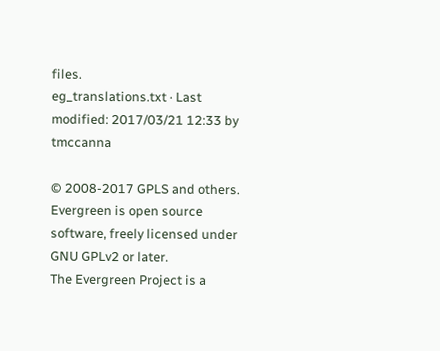files.
eg_translations.txt · Last modified: 2017/03/21 12:33 by tmccanna

© 2008-2017 GPLS and others. Evergreen is open source software, freely licensed under GNU GPLv2 or later.
The Evergreen Project is a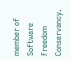member of Software Freedom Conservancy.